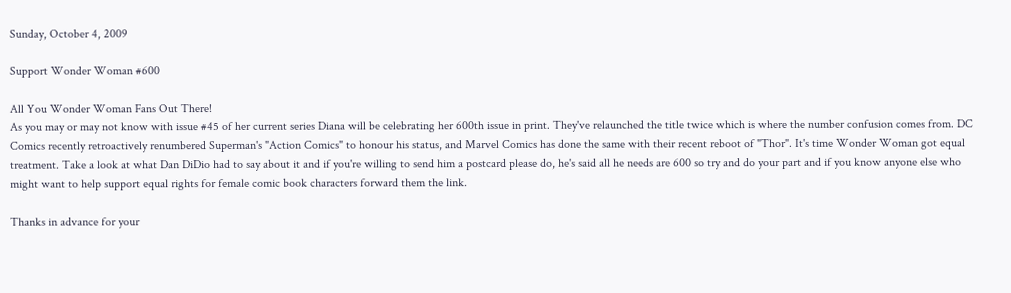Sunday, October 4, 2009

Support Wonder Woman #600

All You Wonder Woman Fans Out There!
As you may or may not know with issue #45 of her current series Diana will be celebrating her 600th issue in print. They've relaunched the title twice which is where the number confusion comes from. DC Comics recently retroactively renumbered Superman's "Action Comics" to honour his status, and Marvel Comics has done the same with their recent reboot of "Thor". It's time Wonder Woman got equal treatment. Take a look at what Dan DiDio had to say about it and if you're willing to send him a postcard please do, he's said all he needs are 600 so try and do your part and if you know anyone else who might want to help support equal rights for female comic book characters forward them the link.

Thanks in advance for your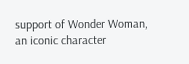support of Wonder Woman, an iconic character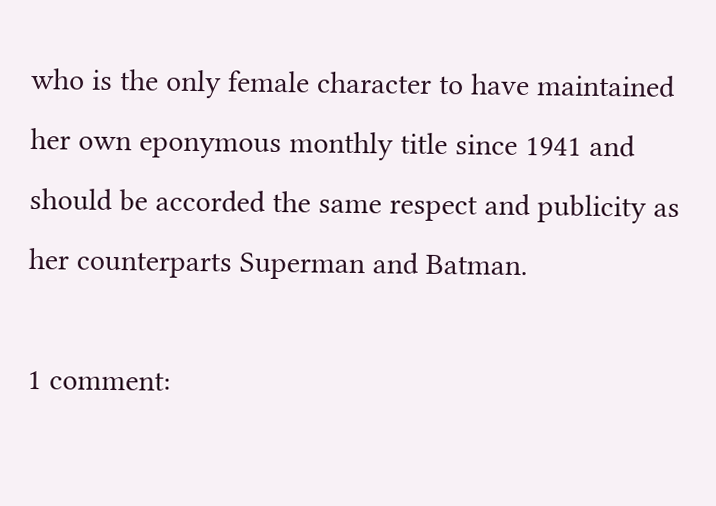who is the only female character to have maintained her own eponymous monthly title since 1941 and should be accorded the same respect and publicity as her counterparts Superman and Batman.

1 comment: